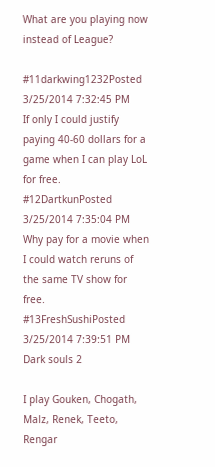What are you playing now instead of League?

#11darkwing1232Posted 3/25/2014 7:32:45 PM
If only I could justify paying 40-60 dollars for a game when I can play LoL for free.
#12DartkunPosted 3/25/2014 7:35:04 PM
Why pay for a movie when I could watch reruns of the same TV show for free.
#13FreshSushiPosted 3/25/2014 7:39:51 PM
Dark souls 2

I play Gouken, Chogath, Malz, Renek, Teeto, Rengar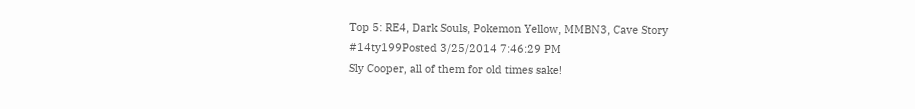Top 5: RE4, Dark Souls, Pokemon Yellow, MMBN3, Cave Story
#14ty199Posted 3/25/2014 7:46:29 PM
Sly Cooper, all of them for old times sake!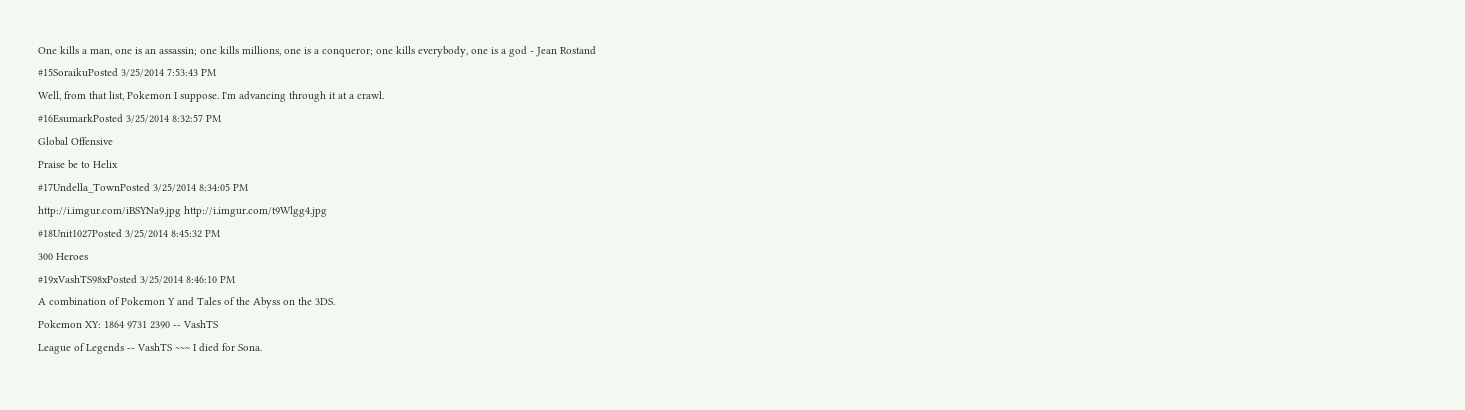One kills a man, one is an assassin; one kills millions, one is a conqueror; one kills everybody, one is a god - Jean Rostand
#15SoraikuPosted 3/25/2014 7:53:43 PM
Well, from that list, Pokemon I suppose. I'm advancing through it at a crawl.
#16EsumarkPosted 3/25/2014 8:32:57 PM
Global Offensive
Praise be to Helix
#17Undella_TownPosted 3/25/2014 8:34:05 PM
http://i.imgur.com/iBSYNa9.jpg http://i.imgur.com/t9Wlgg4.jpg
#18Unit1027Posted 3/25/2014 8:45:32 PM
300 Heroes
#19xVashTS98xPosted 3/25/2014 8:46:10 PM
A combination of Pokemon Y and Tales of the Abyss on the 3DS.
Pokemon XY: 1864 9731 2390 -- VashTS
League of Legends -- VashTS ~~~ I died for Sona.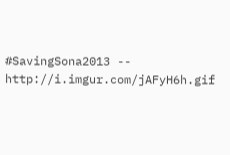#SavingSona2013 -- http://i.imgur.com/jAFyH6h.gif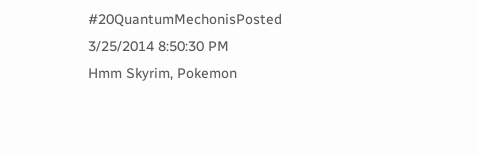#20QuantumMechonisPosted 3/25/2014 8:50:30 PM
Hmm Skyrim, Pokemon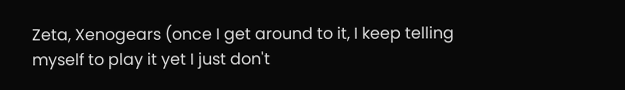Zeta, Xenogears (once I get around to it, I keep telling myself to play it yet I just don't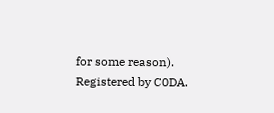for some reason).
Registered by C0DA.